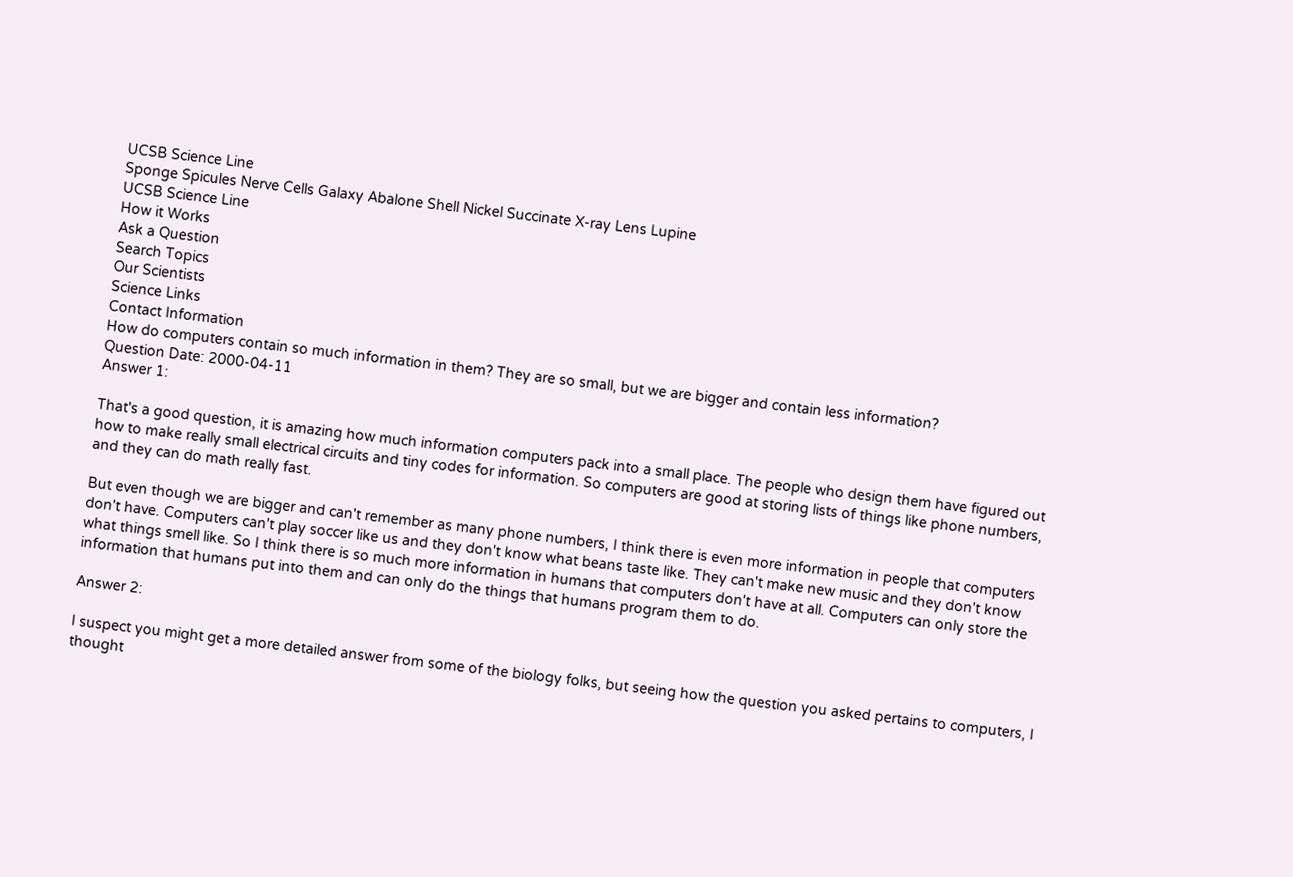UCSB Science Line
Sponge Spicules Nerve Cells Galaxy Abalone Shell Nickel Succinate X-ray Lens Lupine
UCSB Science Line
How it Works
Ask a Question
Search Topics
Our Scientists
Science Links
Contact Information
How do computers contain so much information in them? They are so small, but we are bigger and contain less information?
Question Date: 2000-04-11
Answer 1:

That's a good question, it is amazing how much information computers pack into a small place. The people who design them have figured out how to make really small electrical circuits and tiny codes for information. So computers are good at storing lists of things like phone numbers, and they can do math really fast.

But even though we are bigger and can't remember as many phone numbers, I think there is even more information in people that computers don't have. Computers can't play soccer like us and they don't know what beans taste like. They can't make new music and they don't know what things smell like. So I think there is so much more information in humans that computers don't have at all. Computers can only store the information that humans put into them and can only do the things that humans program them to do.

Answer 2:

I suspect you might get a more detailed answer from some of the biology folks, but seeing how the question you asked pertains to computers, I thought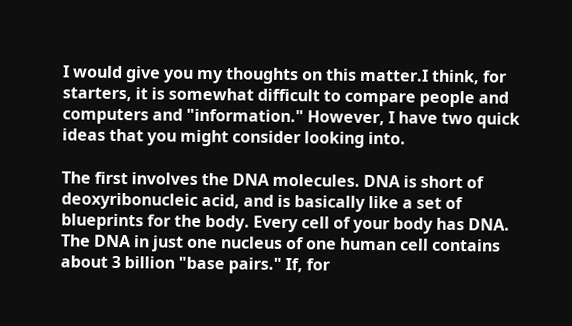I would give you my thoughts on this matter.I think, for starters, it is somewhat difficult to compare people and computers and "information." However, I have two quick ideas that you might consider looking into.

The first involves the DNA molecules. DNA is short of deoxyribonucleic acid, and is basically like a set of blueprints for the body. Every cell of your body has DNA. The DNA in just one nucleus of one human cell contains about 3 billion "base pairs." If, for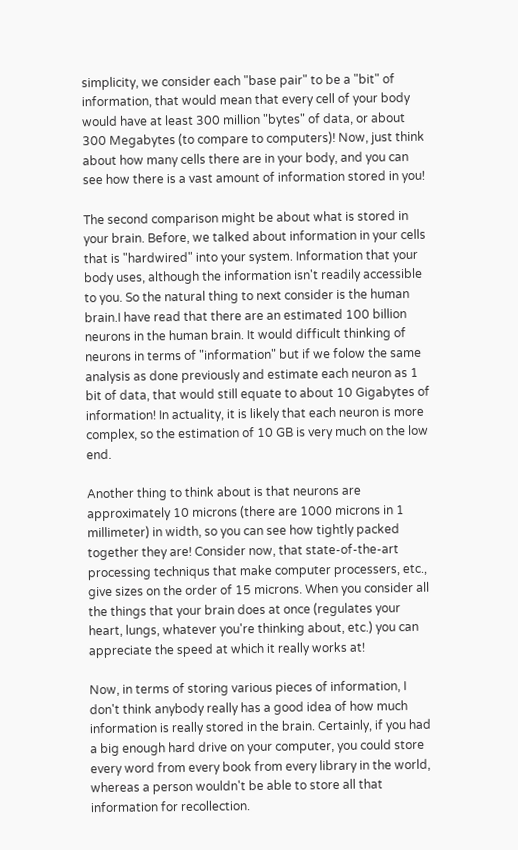simplicity, we consider each "base pair" to be a "bit" of information, that would mean that every cell of your body would have at least 300 million "bytes" of data, or about 300 Megabytes (to compare to computers)! Now, just think about how many cells there are in your body, and you can see how there is a vast amount of information stored in you!

The second comparison might be about what is stored in your brain. Before, we talked about information in your cells that is "hardwired" into your system. Information that your body uses, although the information isn't readily accessible to you. So the natural thing to next consider is the human brain.I have read that there are an estimated 100 billion neurons in the human brain. It would difficult thinking of neurons in terms of "information" but if we folow the same analysis as done previously and estimate each neuron as 1 bit of data, that would still equate to about 10 Gigabytes of information! In actuality, it is likely that each neuron is more complex, so the estimation of 10 GB is very much on the low end.

Another thing to think about is that neurons are approximately 10 microns (there are 1000 microns in 1 millimeter) in width, so you can see how tightly packed together they are! Consider now, that state-of-the-art processing techniqus that make computer processers, etc., give sizes on the order of 15 microns. When you consider all the things that your brain does at once (regulates your heart, lungs, whatever you're thinking about, etc.) you can appreciate the speed at which it really works at!

Now, in terms of storing various pieces of information, I don't think anybody really has a good idea of how much information is really stored in the brain. Certainly, if you had a big enough hard drive on your computer, you could store every word from every book from every library in the world, whereas a person wouldn't be able to store all that information for recollection.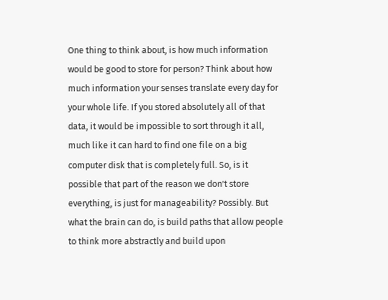One thing to think about, is how much information would be good to store for person? Think about how much information your senses translate every day for your whole life. If you stored absolutely all of that data, it would be impossible to sort through it all, much like it can hard to find one file on a big computer disk that is completely full. So, is it possible that part of the reason we don't store everything, is just for manageability? Possibly. But what the brain can do, is build paths that allow people to think more abstractly and build upon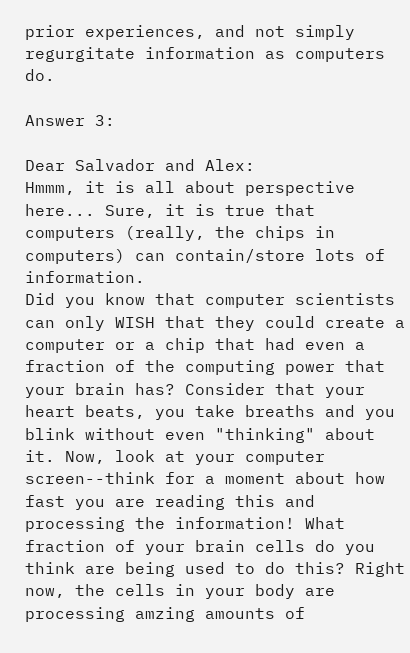prior experiences, and not simply regurgitate information as computers do.

Answer 3:

Dear Salvador and Alex:
Hmmm, it is all about perspective here... Sure, it is true that computers (really, the chips in computers) can contain/store lots of information.
Did you know that computer scientists can only WISH that they could create a computer or a chip that had even a fraction of the computing power that your brain has? Consider that your heart beats, you take breaths and you blink without even "thinking" about it. Now, look at your computer screen--think for a moment about how fast you are reading this and processing the information! What fraction of your brain cells do you think are being used to do this? Right now, the cells in your body are processing amzing amounts of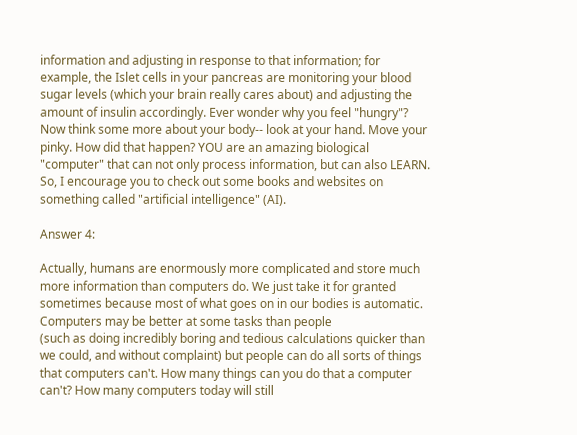information and adjusting in response to that information; for example, the Islet cells in your pancreas are monitoring your blood sugar levels (which your brain really cares about) and adjusting the amount of insulin accordingly. Ever wonder why you feel "hungry"? Now think some more about your body-- look at your hand. Move your pinky. How did that happen? YOU are an amazing biological "computer" that can not only process information, but can also LEARN. So, I encourage you to check out some books and websites on something called "artificial intelligence" (AI).

Answer 4:

Actually, humans are enormously more complicated and store much more information than computers do. We just take it for granted sometimes because most of what goes on in our bodies is automatic. Computers may be better at some tasks than people
(such as doing incredibly boring and tedious calculations quicker than we could, and without complaint) but people can do all sorts of things that computers can't. How many things can you do that a computer can't? How many computers today will still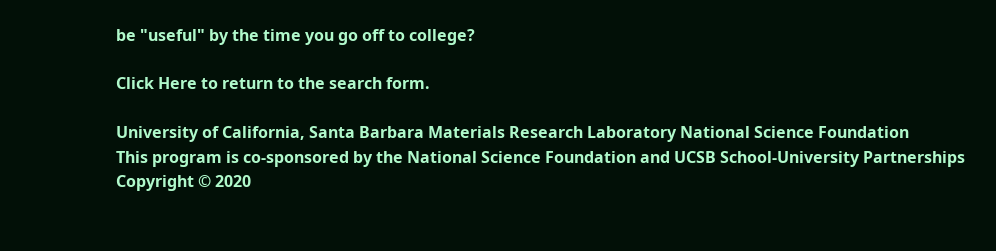be "useful" by the time you go off to college?

Click Here to return to the search form.

University of California, Santa Barbara Materials Research Laboratory National Science Foundation
This program is co-sponsored by the National Science Foundation and UCSB School-University Partnerships
Copyright © 2020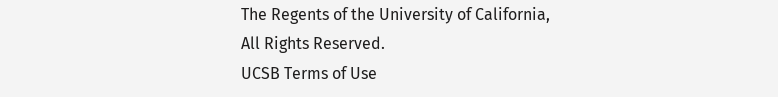The Regents of the University of California,
All Rights Reserved.
UCSB Terms of Use